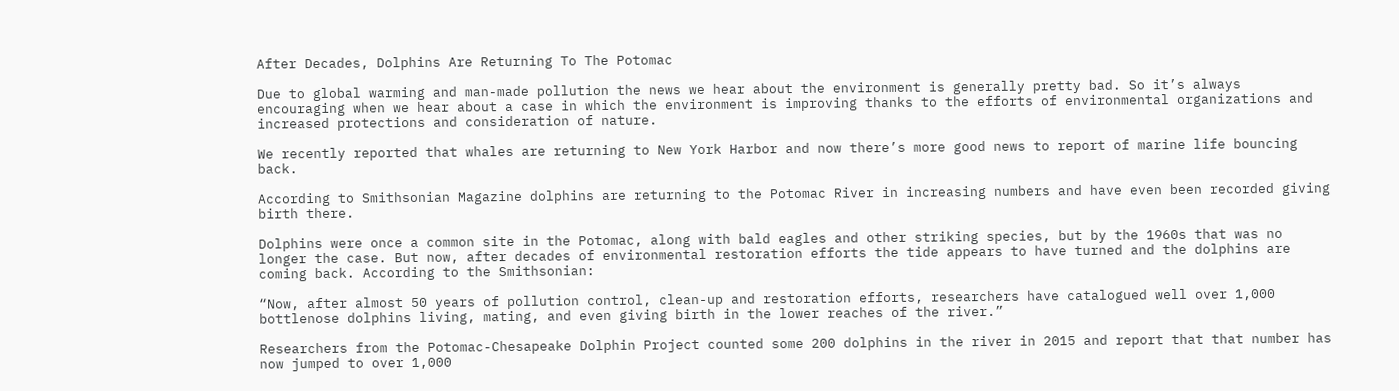After Decades, Dolphins Are Returning To The Potomac

Due to global warming and man-made pollution the news we hear about the environment is generally pretty bad. So it’s always encouraging when we hear about a case in which the environment is improving thanks to the efforts of environmental organizations and increased protections and consideration of nature.

We recently reported that whales are returning to New York Harbor and now there’s more good news to report of marine life bouncing back.

According to Smithsonian Magazine dolphins are returning to the Potomac River in increasing numbers and have even been recorded giving birth there.

Dolphins were once a common site in the Potomac, along with bald eagles and other striking species, but by the 1960s that was no longer the case. But now, after decades of environmental restoration efforts the tide appears to have turned and the dolphins are coming back. According to the Smithsonian:

“Now, after almost 50 years of pollution control, clean-up and restoration efforts, researchers have catalogued well over 1,000 bottlenose dolphins living, mating, and even giving birth in the lower reaches of the river.”

Researchers from the Potomac-Chesapeake Dolphin Project counted some 200 dolphins in the river in 2015 and report that that number has now jumped to over 1,000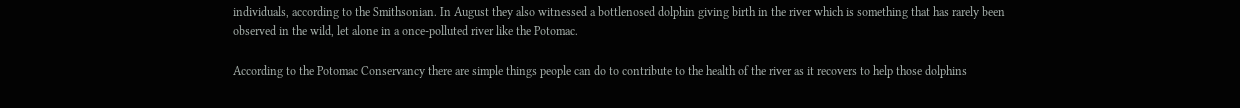individuals, according to the Smithsonian. In August they also witnessed a bottlenosed dolphin giving birth in the river which is something that has rarely been observed in the wild, let alone in a once-polluted river like the Potomac.

According to the Potomac Conservancy there are simple things people can do to contribute to the health of the river as it recovers to help those dolphins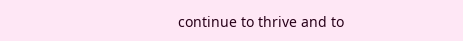continue to thrive and to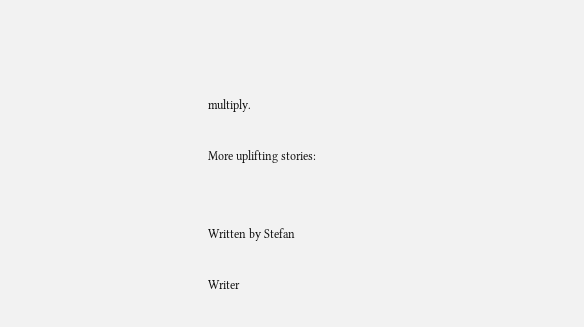multiply.

More uplifting stories:


Written by Stefan

Writer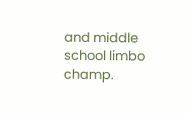and middle school limbo champ.